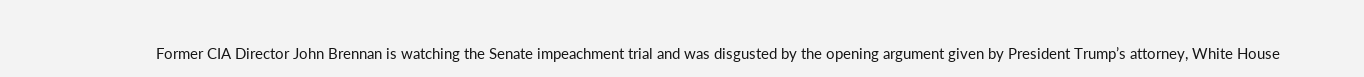Former CIA Director John Brennan is watching the Senate impeachment trial and was disgusted by the opening argument given by President Trump’s attorney, White House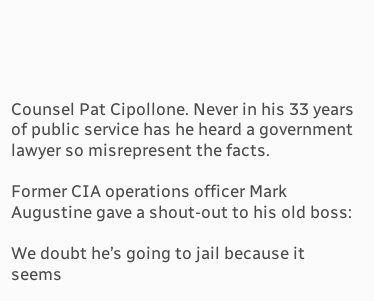Counsel Pat Cipollone. Never in his 33 years of public service has he heard a government lawyer so misrepresent the facts.

Former CIA operations officer Mark Augustine gave a shout-out to his old boss:

We doubt he’s going to jail because it seems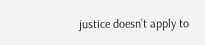justice doesn’t apply to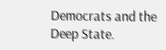Democrats and the Deep State.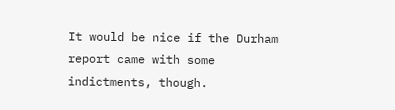It would be nice if the Durham report came with some indictments, though.